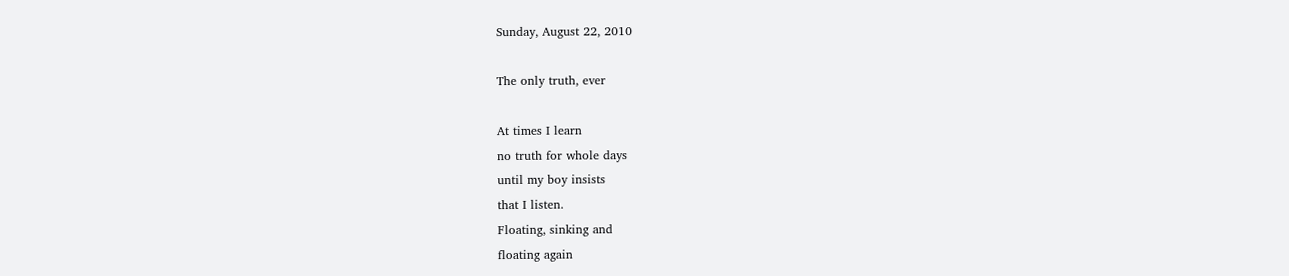Sunday, August 22, 2010

The only truth, ever

At times I learn
no truth for whole days
until my boy insists
that I listen.
Floating, sinking and
floating again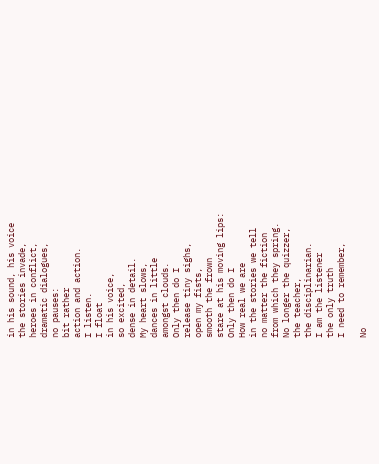in his sound, his voice
the stories invade,
heroes in conflict,
dramatic dialogues,
no pauses:
bit rather
action and action.
I listen.
I float
in his voice,
so excited,
dense in detail.
My heart slows,
dances in little
amongst clouds.
Only then do I
release tiny sighs,
open my fists,
smooth the frown
stare at his moving lips:
Only then do I
How real we are
in the stories we tell
no matter the fiction
from which they spring.
No longer the quizzer,
the teacher,
the disciplinarian.
I am the listener
the only truth
I need to remember,

No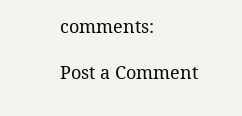comments:

Post a Comment